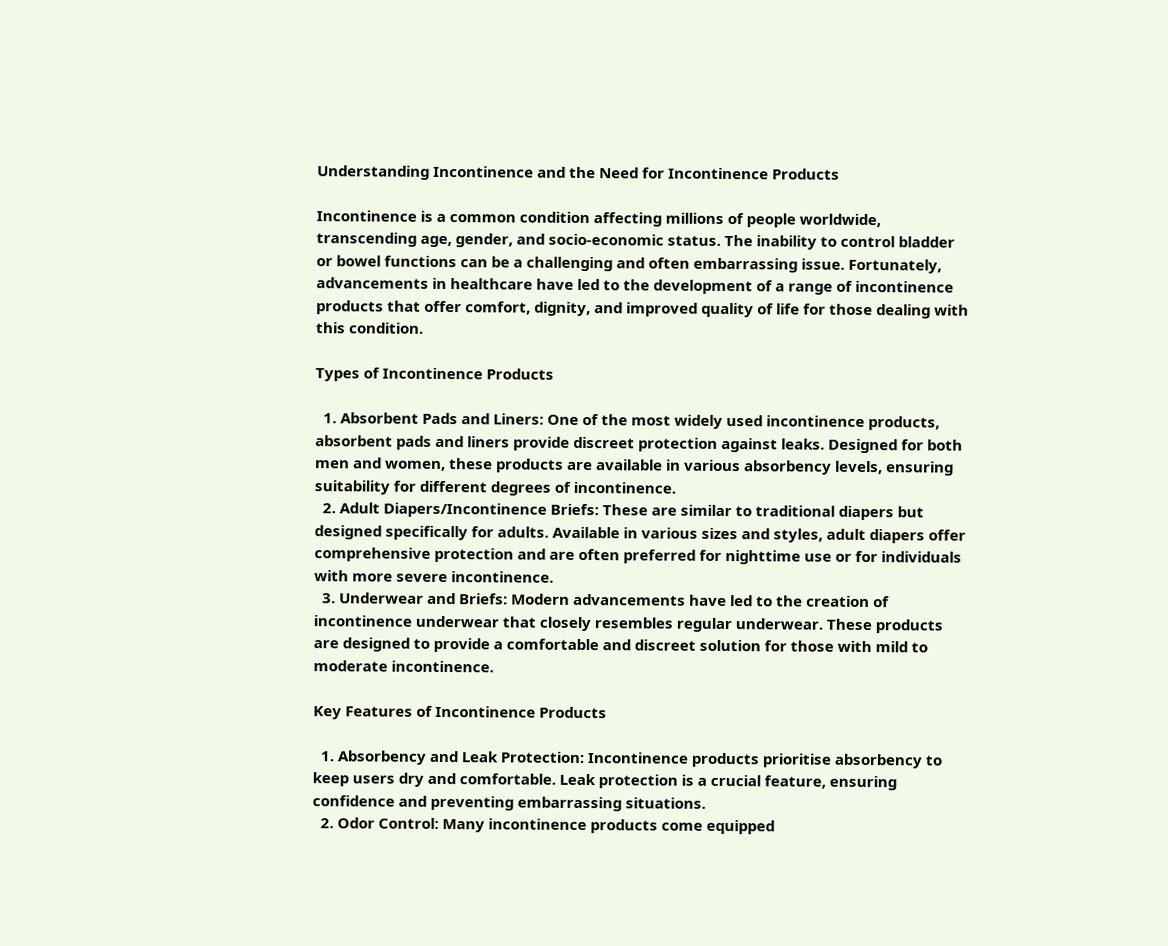Understanding Incontinence and the Need for Incontinence Products

Incontinence is a common condition affecting millions of people worldwide, transcending age, gender, and socio-economic status. The inability to control bladder or bowel functions can be a challenging and often embarrassing issue. Fortunately, advancements in healthcare have led to the development of a range of incontinence products that offer comfort, dignity, and improved quality of life for those dealing with this condition.

Types of Incontinence Products

  1. Absorbent Pads and Liners: One of the most widely used incontinence products, absorbent pads and liners provide discreet protection against leaks. Designed for both men and women, these products are available in various absorbency levels, ensuring suitability for different degrees of incontinence.
  2. Adult Diapers/Incontinence Briefs: These are similar to traditional diapers but designed specifically for adults. Available in various sizes and styles, adult diapers offer comprehensive protection and are often preferred for nighttime use or for individuals with more severe incontinence.
  3. Underwear and Briefs: Modern advancements have led to the creation of incontinence underwear that closely resembles regular underwear. These products are designed to provide a comfortable and discreet solution for those with mild to moderate incontinence.

Key Features of Incontinence Products

  1. Absorbency and Leak Protection: Incontinence products prioritise absorbency to keep users dry and comfortable. Leak protection is a crucial feature, ensuring confidence and preventing embarrassing situations.
  2. Odor Control: Many incontinence products come equipped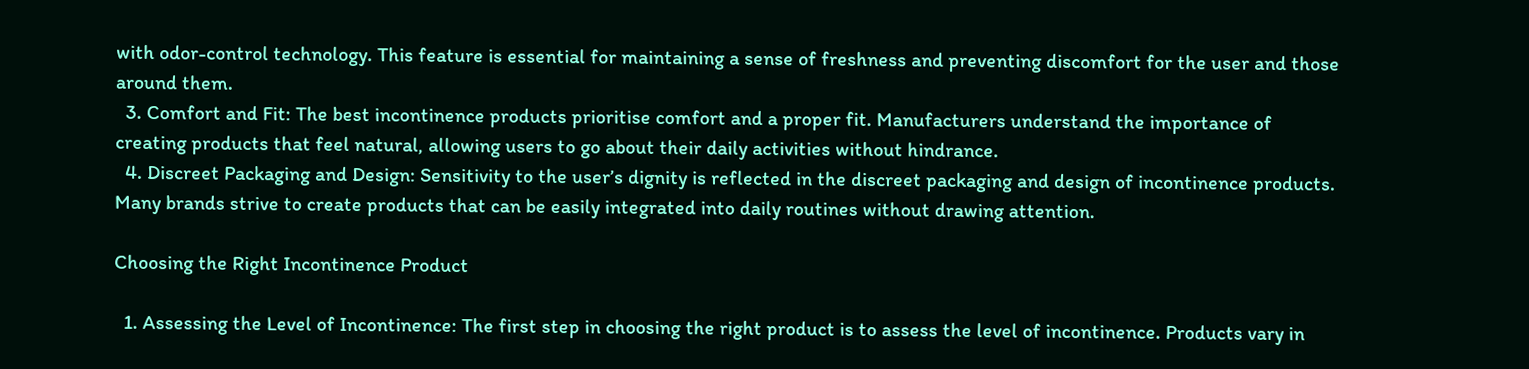with odor-control technology. This feature is essential for maintaining a sense of freshness and preventing discomfort for the user and those around them.
  3. Comfort and Fit: The best incontinence products prioritise comfort and a proper fit. Manufacturers understand the importance of creating products that feel natural, allowing users to go about their daily activities without hindrance.
  4. Discreet Packaging and Design: Sensitivity to the user’s dignity is reflected in the discreet packaging and design of incontinence products. Many brands strive to create products that can be easily integrated into daily routines without drawing attention.

Choosing the Right Incontinence Product

  1. Assessing the Level of Incontinence: The first step in choosing the right product is to assess the level of incontinence. Products vary in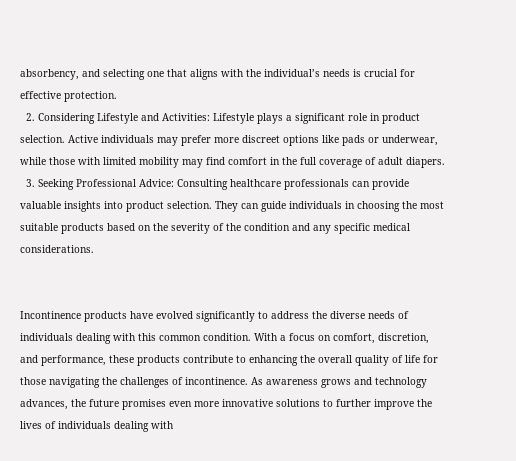absorbency, and selecting one that aligns with the individual’s needs is crucial for effective protection.
  2. Considering Lifestyle and Activities: Lifestyle plays a significant role in product selection. Active individuals may prefer more discreet options like pads or underwear, while those with limited mobility may find comfort in the full coverage of adult diapers.
  3. Seeking Professional Advice: Consulting healthcare professionals can provide valuable insights into product selection. They can guide individuals in choosing the most suitable products based on the severity of the condition and any specific medical considerations.


Incontinence products have evolved significantly to address the diverse needs of individuals dealing with this common condition. With a focus on comfort, discretion, and performance, these products contribute to enhancing the overall quality of life for those navigating the challenges of incontinence. As awareness grows and technology advances, the future promises even more innovative solutions to further improve the lives of individuals dealing with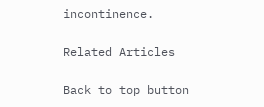incontinence.

Related Articles

Back to top button